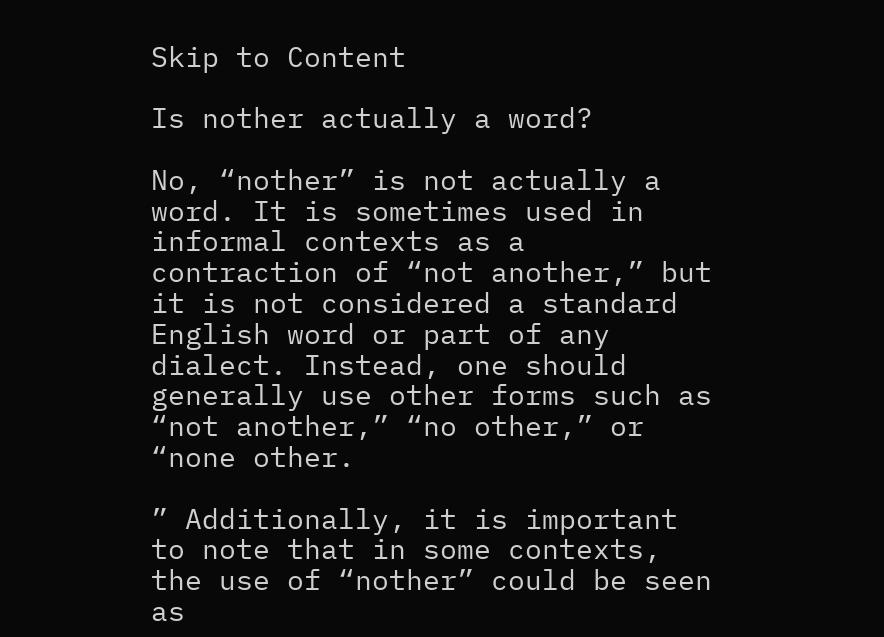Skip to Content

Is nother actually a word?

No, “nother” is not actually a word. It is sometimes used in informal contexts as a contraction of “not another,” but it is not considered a standard English word or part of any dialect. Instead, one should generally use other forms such as “not another,” “no other,” or “none other.

” Additionally, it is important to note that in some contexts, the use of “nother” could be seen as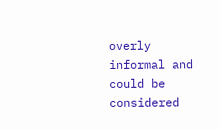overly informal and could be considered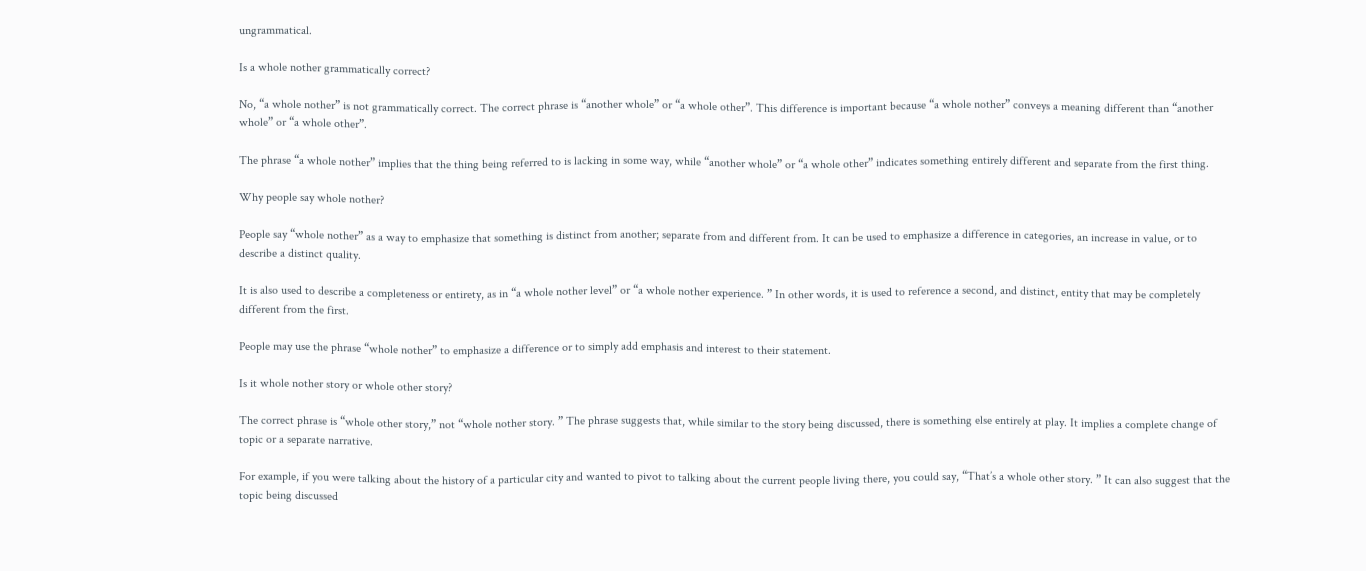ungrammatical.

Is a whole nother grammatically correct?

No, “a whole nother” is not grammatically correct. The correct phrase is “another whole” or “a whole other”. This difference is important because “a whole nother” conveys a meaning different than “another whole” or “a whole other”.

The phrase “a whole nother” implies that the thing being referred to is lacking in some way, while “another whole” or “a whole other” indicates something entirely different and separate from the first thing.

Why people say whole nother?

People say “whole nother” as a way to emphasize that something is distinct from another; separate from and different from. It can be used to emphasize a difference in categories, an increase in value, or to describe a distinct quality.

It is also used to describe a completeness or entirety, as in “a whole nother level” or “a whole nother experience. ” In other words, it is used to reference a second, and distinct, entity that may be completely different from the first.

People may use the phrase “whole nother” to emphasize a difference or to simply add emphasis and interest to their statement.

Is it whole nother story or whole other story?

The correct phrase is “whole other story,” not “whole nother story. ” The phrase suggests that, while similar to the story being discussed, there is something else entirely at play. It implies a complete change of topic or a separate narrative.

For example, if you were talking about the history of a particular city and wanted to pivot to talking about the current people living there, you could say, “That’s a whole other story. ” It can also suggest that the topic being discussed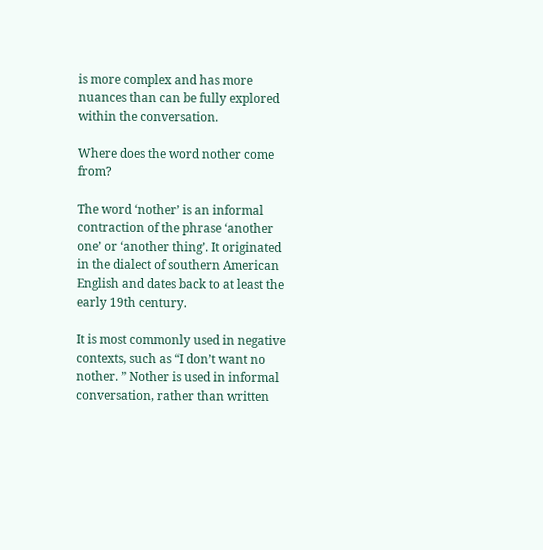is more complex and has more nuances than can be fully explored within the conversation.

Where does the word nother come from?

The word ‘nother’ is an informal contraction of the phrase ‘another one’ or ‘another thing’. It originated in the dialect of southern American English and dates back to at least the early 19th century.

It is most commonly used in negative contexts, such as “I don’t want no nother. ” Nother is used in informal conversation, rather than written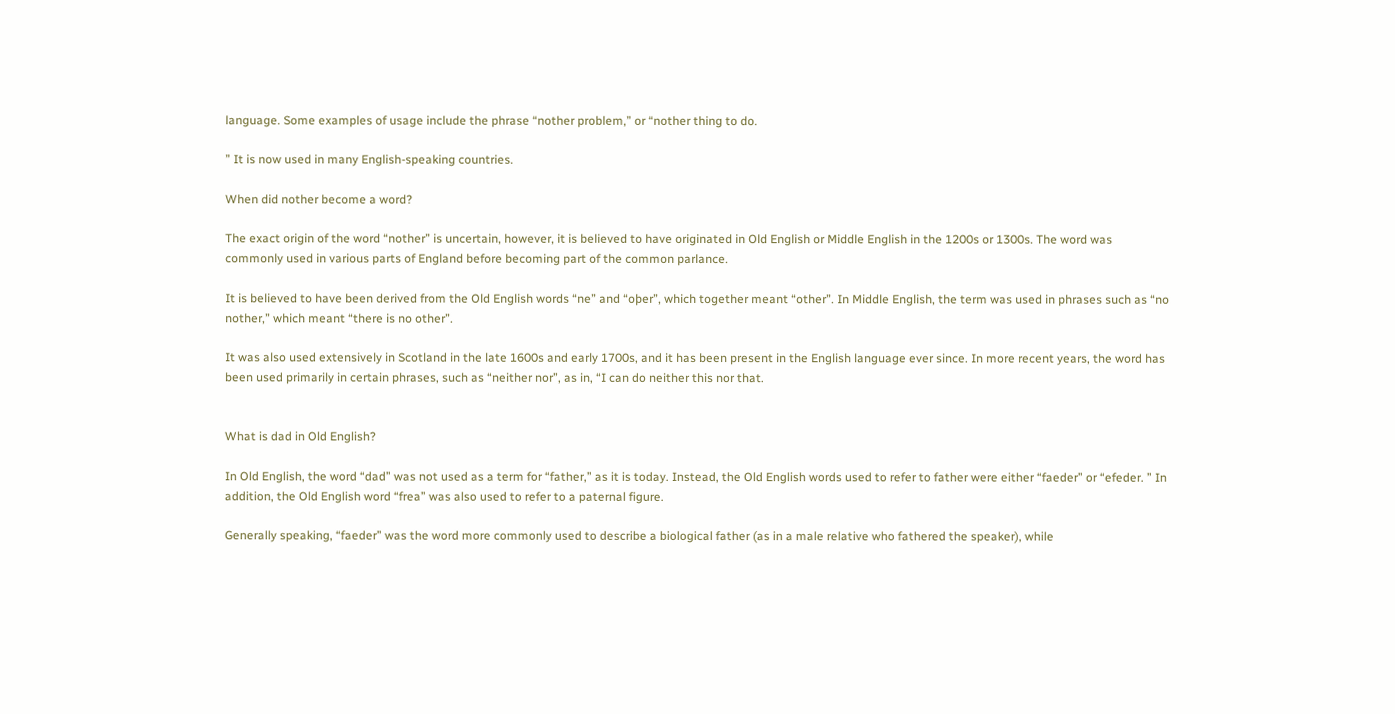language. Some examples of usage include the phrase “nother problem,” or “nother thing to do.

” It is now used in many English-speaking countries.

When did nother become a word?

The exact origin of the word “nother” is uncertain, however, it is believed to have originated in Old English or Middle English in the 1200s or 1300s. The word was commonly used in various parts of England before becoming part of the common parlance.

It is believed to have been derived from the Old English words “ne” and “oþer”, which together meant “other”. In Middle English, the term was used in phrases such as “no nother,” which meant “there is no other”.

It was also used extensively in Scotland in the late 1600s and early 1700s, and it has been present in the English language ever since. In more recent years, the word has been used primarily in certain phrases, such as “neither nor”, as in, “I can do neither this nor that.


What is dad in Old English?

In Old English, the word “dad” was not used as a term for “father,” as it is today. Instead, the Old English words used to refer to father were either “faeder” or “efeder. ” In addition, the Old English word “frea” was also used to refer to a paternal figure.

Generally speaking, “faeder” was the word more commonly used to describe a biological father (as in a male relative who fathered the speaker), while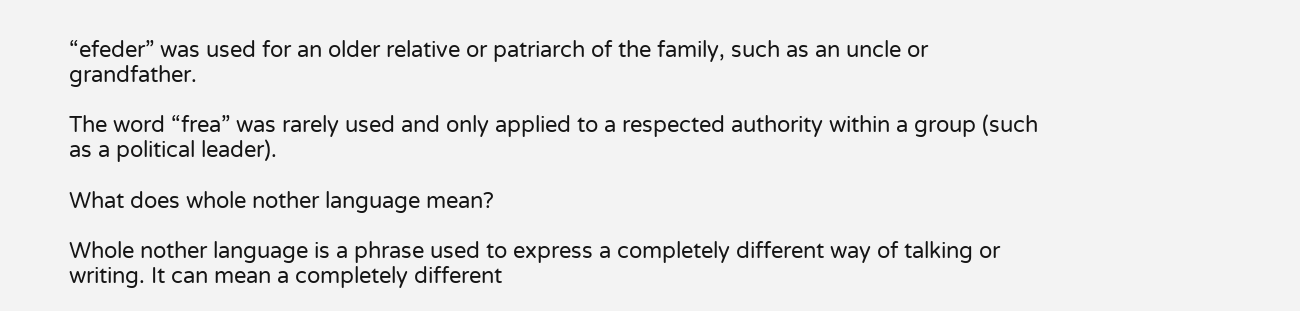“efeder” was used for an older relative or patriarch of the family, such as an uncle or grandfather.

The word “frea” was rarely used and only applied to a respected authority within a group (such as a political leader).

What does whole nother language mean?

Whole nother language is a phrase used to express a completely different way of talking or writing. It can mean a completely different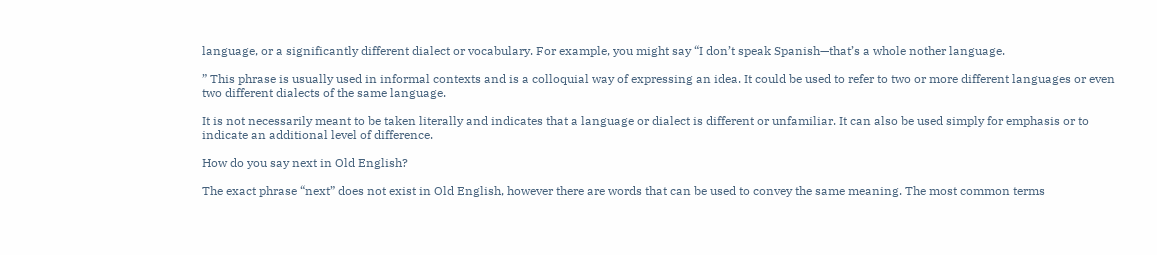language, or a significantly different dialect or vocabulary. For example, you might say “I don’t speak Spanish—that’s a whole nother language.

” This phrase is usually used in informal contexts and is a colloquial way of expressing an idea. It could be used to refer to two or more different languages or even two different dialects of the same language.

It is not necessarily meant to be taken literally and indicates that a language or dialect is different or unfamiliar. It can also be used simply for emphasis or to indicate an additional level of difference.

How do you say next in Old English?

The exact phrase “next” does not exist in Old English, however there are words that can be used to convey the same meaning. The most common terms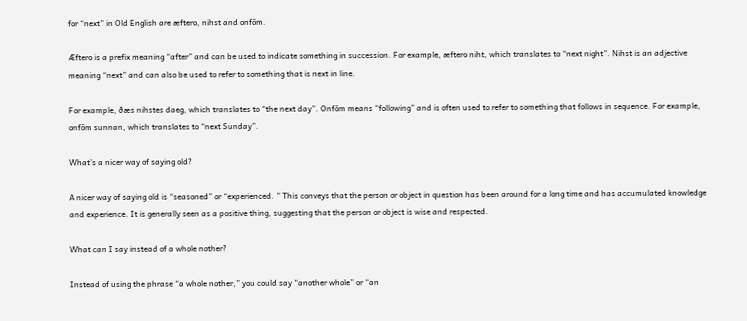for “next” in Old English are æftero, nihst and onfōm.

Æftero is a prefix meaning “after” and can be used to indicate something in succession. For example, æftero niht, which translates to “next night”. Nihst is an adjective meaning “next” and can also be used to refer to something that is next in line.

For example, ðæs nihstes daeg, which translates to “the next day”. Onfōm means “following” and is often used to refer to something that follows in sequence. For example, onfōm sunnan, which translates to “next Sunday”.

What’s a nicer way of saying old?

A nicer way of saying old is “seasoned” or “experienced. ” This conveys that the person or object in question has been around for a long time and has accumulated knowledge and experience. It is generally seen as a positive thing, suggesting that the person or object is wise and respected.

What can I say instead of a whole nother?

Instead of using the phrase “a whole nother,” you could say “another whole” or “an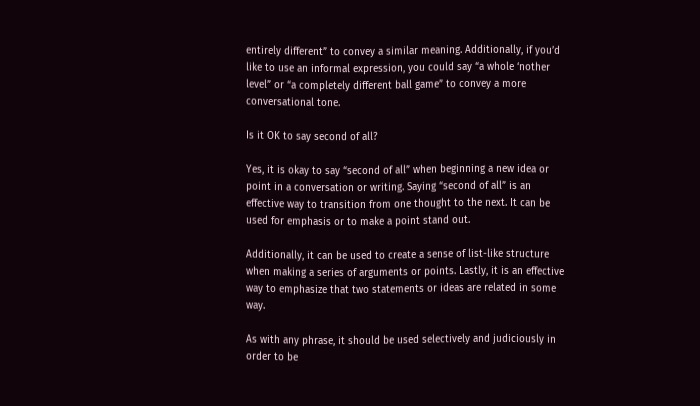entirely different” to convey a similar meaning. Additionally, if you’d like to use an informal expression, you could say “a whole ‘nother level” or “a completely different ball game” to convey a more conversational tone.

Is it OK to say second of all?

Yes, it is okay to say “second of all” when beginning a new idea or point in a conversation or writing. Saying “second of all” is an effective way to transition from one thought to the next. It can be used for emphasis or to make a point stand out.

Additionally, it can be used to create a sense of list-like structure when making a series of arguments or points. Lastly, it is an effective way to emphasize that two statements or ideas are related in some way.

As with any phrase, it should be used selectively and judiciously in order to be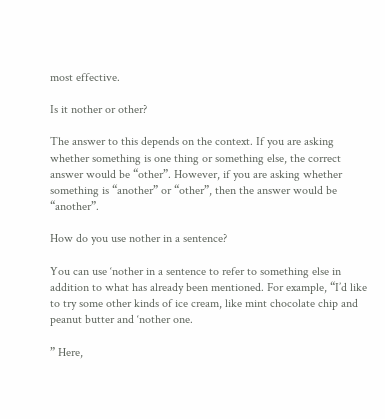most effective.

Is it nother or other?

The answer to this depends on the context. If you are asking whether something is one thing or something else, the correct answer would be “other”. However, if you are asking whether something is “another” or “other”, then the answer would be “another”.

How do you use nother in a sentence?

You can use ‘nother in a sentence to refer to something else in addition to what has already been mentioned. For example, “I’d like to try some other kinds of ice cream, like mint chocolate chip and peanut butter and ‘nother one.

” Here,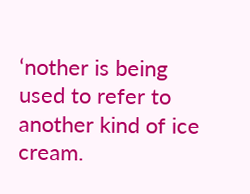‘nother is being used to refer to another kind of ice cream.